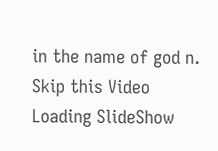in the name of god n.
Skip this Video
Loading SlideShow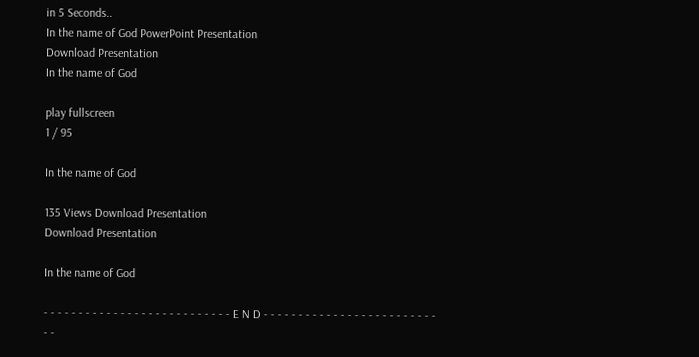in 5 Seconds..
In the name of God PowerPoint Presentation
Download Presentation
In the name of God

play fullscreen
1 / 95

In the name of God

135 Views Download Presentation
Download Presentation

In the name of God

- - - - - - - - - - - - - - - - - - - - - - - - - - - E N D - - - - - - - - - - - - - - - - - - - - - - - - - - -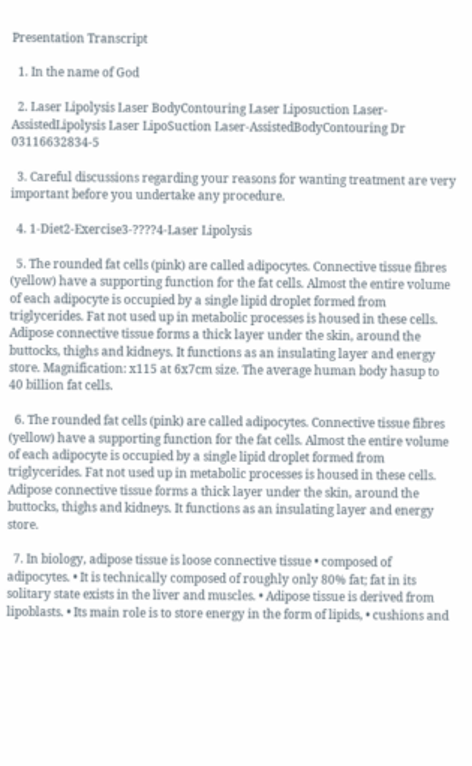Presentation Transcript

  1. In the name of God

  2. Laser Lipolysis Laser BodyContouring Laser Liposuction Laser-AssistedLipolysis Laser LipoSuction Laser-AssistedBodyContouring Dr 03116632834-5

  3. Careful discussions regarding your reasons for wanting treatment are very important before you undertake any procedure.

  4. 1-Diet2-Exercise3-????4-Laser Lipolysis

  5. The rounded fat cells (pink) are called adipocytes. Connective tissue fibres (yellow) have a supporting function for the fat cells. Almost the entire volume of each adipocyte is occupied by a single lipid droplet formed from triglycerides. Fat not used up in metabolic processes is housed in these cells. Adipose connective tissue forms a thick layer under the skin, around the buttocks, thighs and kidneys. It functions as an insulating layer and energy store. Magnification: x115 at 6x7cm size. The average human body hasup to 40 billion fat cells.

  6. The rounded fat cells (pink) are called adipocytes. Connective tissue fibres (yellow) have a supporting function for the fat cells. Almost the entire volume of each adipocyte is occupied by a single lipid droplet formed from triglycerides. Fat not used up in metabolic processes is housed in these cells. Adipose connective tissue forms a thick layer under the skin, around the buttocks, thighs and kidneys. It functions as an insulating layer and energy store.

  7. In biology, adipose tissue is loose connective tissue • composed of adipocytes. • It is technically composed of roughly only 80% fat; fat in its solitary state exists in the liver and muscles. • Adipose tissue is derived from lipoblasts. • Its main role is to store energy in the form of lipids, • cushions and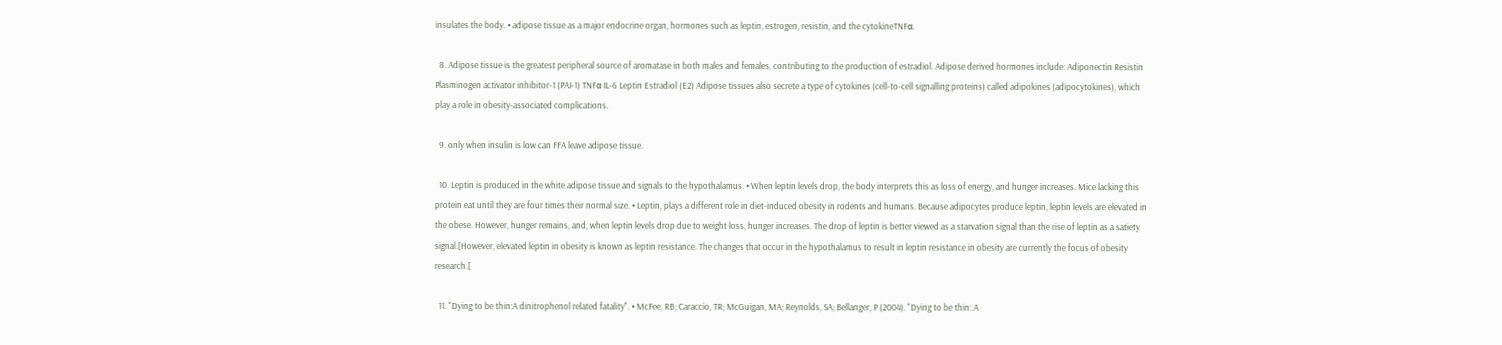insulates the body. • adipose tissue as a major endocrine organ, hormones such as leptin, estrogen, resistin, and the cytokineTNFα.

  8. Adipose tissue is the greatest peripheral source of aromatase in both males and females, contributing to the production of estradiol. Adipose derived hormones include: Adiponectin Resistin Plasminogen activator inhibitor-1 (PAI-1) TNFα IL-6 Leptin Estradiol (E2) Adipose tissues also secrete a type of cytokines (cell-to-cell signalling proteins) called adipokines (adipocytokines), which play a role in obesity-associated complications.

  9. only when insulin is low can FFA leave adipose tissue.

  10. Leptin is produced in the white adipose tissue and signals to the hypothalamus. • When leptin levels drop, the body interprets this as loss of energy, and hunger increases. Mice lacking this protein eat until they are four times their normal size. • Leptin, plays a different role in diet-induced obesity in rodents and humans. Because adipocytes produce leptin, leptin levels are elevated in the obese. However, hunger remains, and, when leptin levels drop due to weight loss, hunger increases. The drop of leptin is better viewed as a starvation signal than the rise of leptin as a satiety signal.[However, elevated leptin in obesity is known as leptin resistance. The changes that occur in the hypothalamus to result in leptin resistance in obesity are currently the focus of obesity research.[

  11. "Dying to be thin:A dinitrophenol related fatality". • McFee, RB; Caraccio, TR; McGuigan, MA; Reynolds, SA; Bellanger, P (2004). "Dying to be thin: A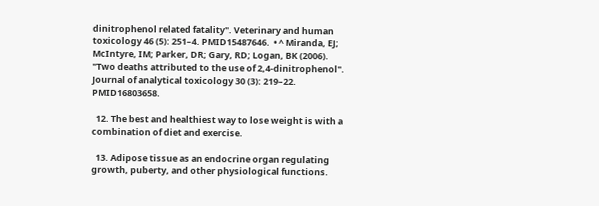dinitrophenol related fatality". Veterinary and human toxicology 46 (5): 251–4. PMID15487646.  • ^ Miranda, EJ; McIntyre, IM; Parker, DR; Gary, RD; Logan, BK (2006). "Two deaths attributed to the use of 2,4-dinitrophenol". Journal of analytical toxicology 30 (3): 219–22. PMID16803658.

  12. The best and healthiest way to lose weight is with a combination of diet and exercise.

  13. Adipose tissue as an endocrine organ regulating growth, puberty, and other physiological functions.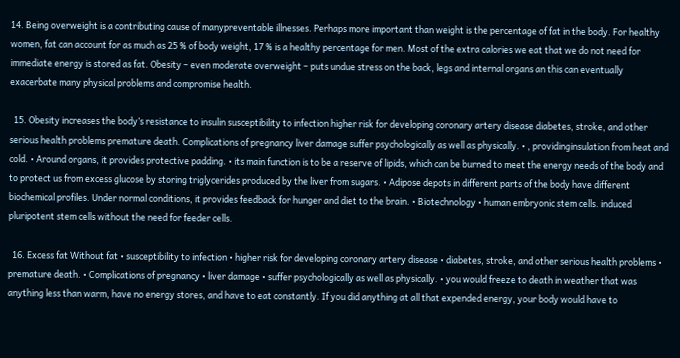14. Being overweight is a contributing cause of manypreventable illnesses. Perhaps more important than weight is the percentage of fat in the body. For healthy women, fat can account for as much as 25 % of body weight, 17 % is a healthy percentage for men. Most of the extra calories we eat that we do not need for immediate energy is stored as fat. Obesity – even moderate overweight – puts undue stress on the back, legs and internal organs an this can eventually exacerbate many physical problems and compromise health.

  15. Obesity increases the body’s resistance to insulin susceptibility to infection higher risk for developing coronary artery disease diabetes, stroke, and other serious health problems premature death. Complications of pregnancy liver damage suffer psychologically as well as physically. • , providinginsulation from heat and cold. • Around organs, it provides protective padding. • its main function is to be a reserve of lipids, which can be burned to meet the energy needs of the body and to protect us from excess glucose by storing triglycerides produced by the liver from sugars. • Adipose depots in different parts of the body have different biochemical profiles. Under normal conditions, it provides feedback for hunger and diet to the brain. • Biotechnology • human embryonic stem cells. induced pluripotent stem cells without the need for feeder cells.

  16. Excess fat Without fat • susceptibility to infection • higher risk for developing coronary artery disease • diabetes, stroke, and other serious health problems • premature death. • Complications of pregnancy • liver damage • suffer psychologically as well as physically. • you would freeze to death in weather that was anything less than warm, have no energy stores, and have to eat constantly. If you did anything at all that expended energy, your body would have to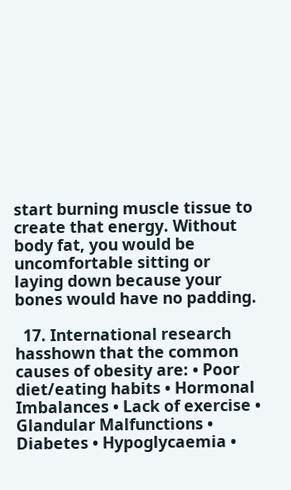start burning muscle tissue to create that energy. Without body fat, you would be uncomfortable sitting or laying down because your bones would have no padding.

  17. International research hasshown that the common causes of obesity are: • Poor diet/eating habits • Hormonal Imbalances • Lack of exercise • Glandular Malfunctions • Diabetes • Hypoglycaemia •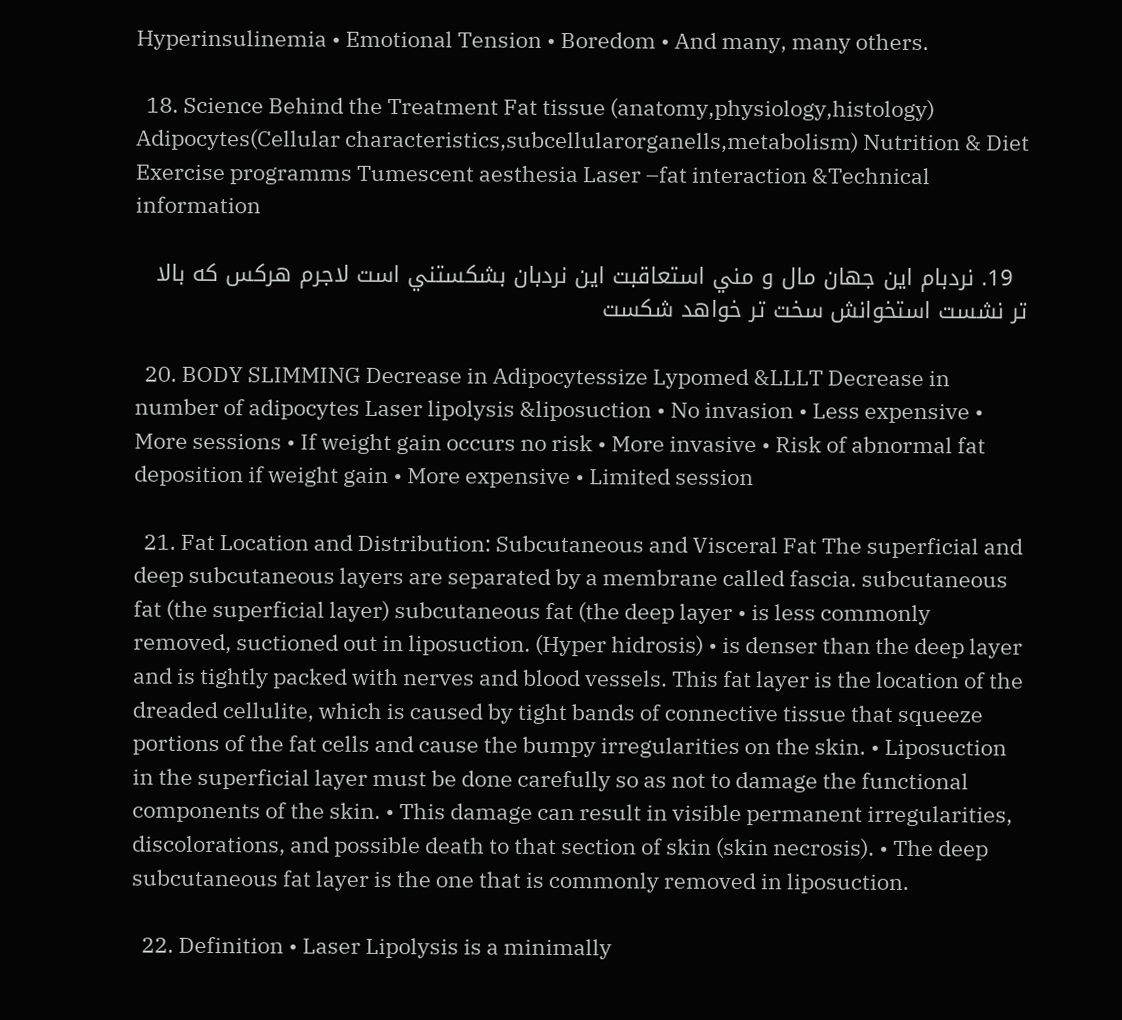Hyperinsulinemia • Emotional Tension • Boredom • And many, many others.

  18. Science Behind the Treatment Fat tissue (anatomy,physiology,histology) Adipocytes(Cellular characteristics,subcellularorganells,metabolism) Nutrition & Diet Exercise programms Tumescent aesthesia Laser –fat interaction &Technical information

  19. نردبام اين جهان مال و مني استعاقبت اين نردبان بشكستني است لاجرم هركس كه بالا تر نشست استخوانش سخت تر خواهد شكست

  20. BODY SLIMMING Decrease in Adipocytessize Lypomed &LLLT Decrease in number of adipocytes Laser lipolysis &liposuction • No invasion • Less expensive • More sessions • If weight gain occurs no risk • More invasive • Risk of abnormal fat deposition if weight gain • More expensive • Limited session

  21. Fat Location and Distribution: Subcutaneous and Visceral Fat The superficial and deep subcutaneous layers are separated by a membrane called fascia. subcutaneous fat (the superficial layer) subcutaneous fat (the deep layer • is less commonly removed, suctioned out in liposuction. (Hyper hidrosis) • is denser than the deep layer and is tightly packed with nerves and blood vessels. This fat layer is the location of the dreaded cellulite, which is caused by tight bands of connective tissue that squeeze portions of the fat cells and cause the bumpy irregularities on the skin. • Liposuction in the superficial layer must be done carefully so as not to damage the functional components of the skin. • This damage can result in visible permanent irregularities, discolorations, and possible death to that section of skin (skin necrosis). • The deep subcutaneous fat layer is the one that is commonly removed in liposuction.

  22. Definition • Laser Lipolysis is a minimally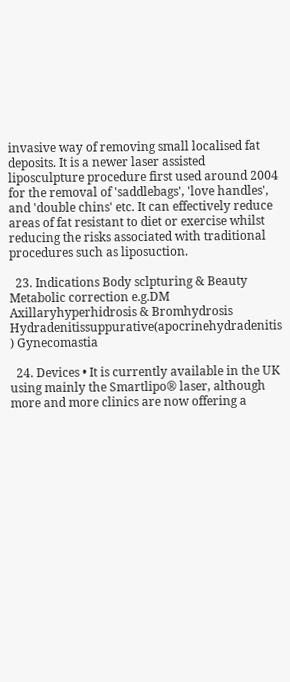invasive way of removing small localised fat deposits. It is a newer laser assisted liposculpture procedure first used around 2004 for the removal of 'saddlebags', 'love handles', and 'double chins' etc. It can effectively reduce areas of fat resistant to diet or exercise whilst reducing the risks associated with traditional procedures such as liposuction.

  23. Indications Body sclpturing & Beauty Metabolic correction e.g.DM Axillaryhyperhidrosis & Bromhydrosis Hydradenitissuppurative(apocrinehydradenitis ) Gynecomastia

  24. Devices • It is currently available in the UK using mainly the Smartlipo® laser, although more and more clinics are now offering a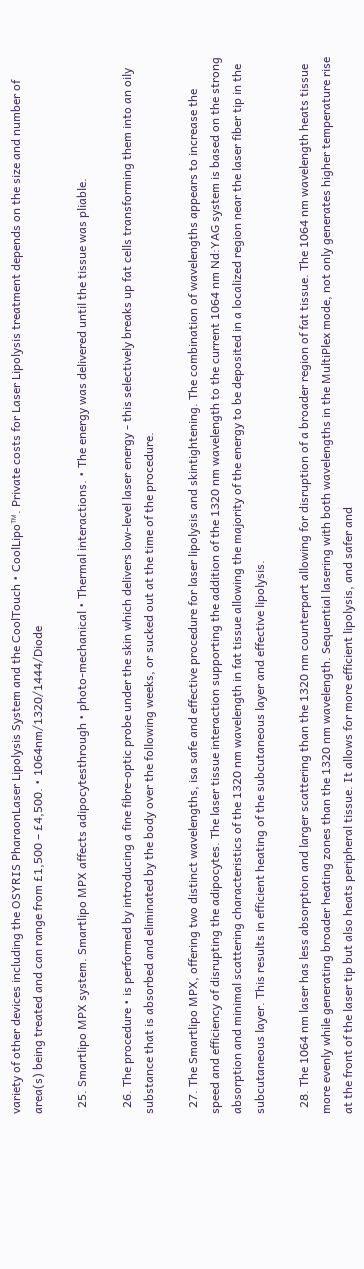variety of other devices including the OSYRIS PharaonLaser Lipolysis System and the CoolTouch • CoolLipo™. Private costs for Laser Lipolysis treatment depends on the size and number of area(s) being treated and can range from £1,500 – £4,500. • 1064nm/1320/1444/Diode

  25. Smartlipo MPX system. Smartlipo MPX affects adipocytesthrough • photo-mechanical • Thermal interactions. • The energy was delivered until the tissue was pliable.

  26. The procedure • is performed by introducing a fine fibre-optic probe under the skin which delivers low-level laser energy - this selectively breaks up fat cells transforming them into an oily substance that is absorbed and eliminated by the body over the following weeks, or sucked out at the time of the procedure.

  27. The Smartlipo MPX, offering two distinct wavelengths, isa safe and effective procedure for laser lipolysis and skintightening. The combination of wavelengths appears to increase the speed and efficiency of disrupting the adipocytes. The laser tissue interaction supporting the addition of the 1320 nm wavelength to the current 1064 nm Nd:YAG system is based on the strong absorption and minimal scattering characteristics of the 1320 nm wavelength in fat tissue allowing the majority of the energy to be deposited in a localized region near the laser fiber tip in the subcutaneous layer. This results in efficient heating of the subcutaneous layer and effective lipolysis.

  28. The 1064 nm laser has less absorption and larger scattering than the 1320 nm counterpart allowing for disruption of a broader region of fat tissue. The 1064 nm wavelength heats tissue more evenly while generating broader heating zones than the 1320 nm wavelength. Sequential lasering with both wavelengths in the MultiPlex mode, not only generates higher temperature rise at the front of the laser tip but also heats peripheral tissue. It allows for more efficient lipolysis, and safer and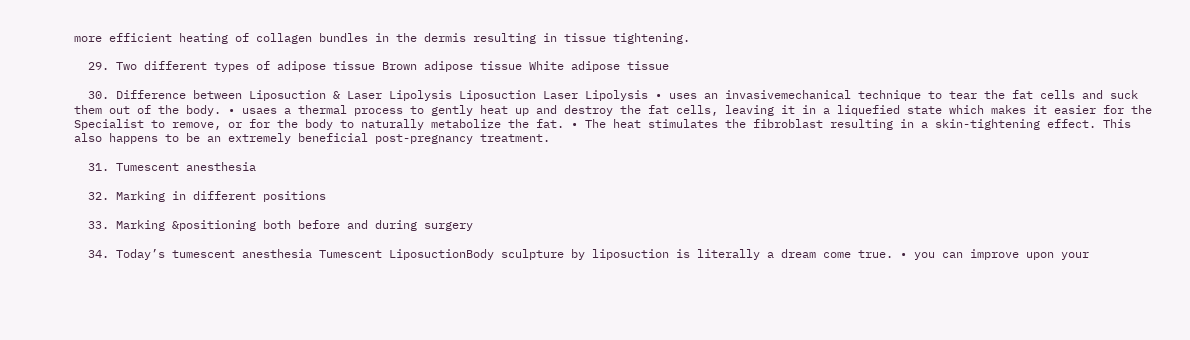more efficient heating of collagen bundles in the dermis resulting in tissue tightening.

  29. Two different types of adipose tissue Brown adipose tissue White adipose tissue

  30. Difference between Liposuction & Laser Lipolysis Liposuction Laser Lipolysis • uses an invasivemechanical technique to tear the fat cells and suck them out of the body. • usaes a thermal process to gently heat up and destroy the fat cells, leaving it in a liquefied state which makes it easier for the Specialist to remove, or for the body to naturally metabolize the fat. • The heat stimulates the fibroblast resulting in a skin-tightening effect. This also happens to be an extremely beneficial post-pregnancy treatment.

  31. Tumescent anesthesia

  32. Marking in different positions

  33. Marking &positioning both before and during surgery

  34. Today’s tumescent anesthesia Tumescent LiposuctionBody sculpture by liposuction is literally a dream come true. • you can improve upon your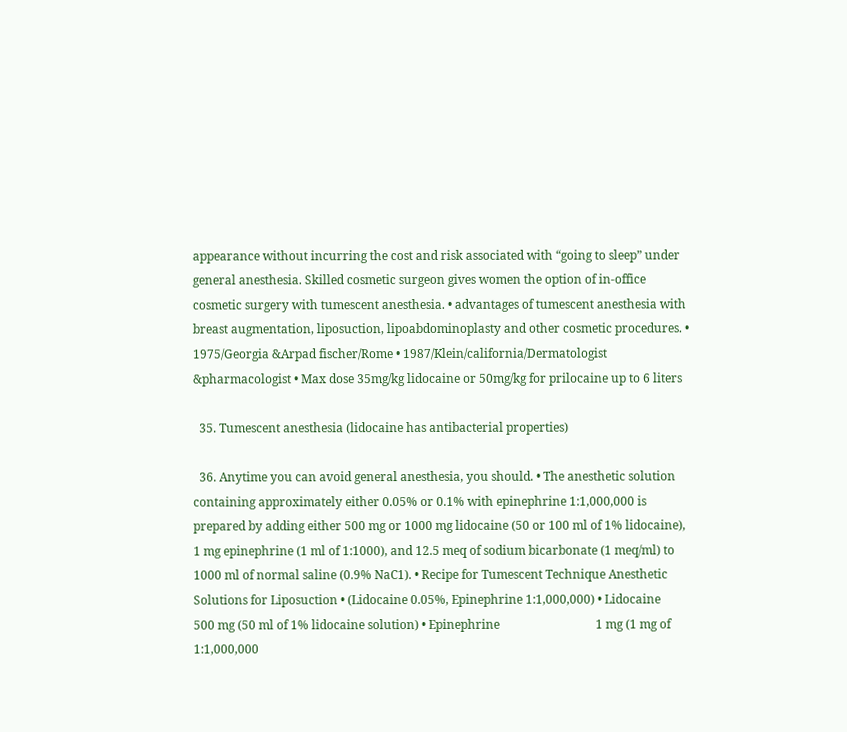appearance without incurring the cost and risk associated with “going to sleep” under general anesthesia. Skilled cosmetic surgeon gives women the option of in-office cosmetic surgery with tumescent anesthesia. • advantages of tumescent anesthesia with breast augmentation, liposuction, lipoabdominoplasty and other cosmetic procedures. • 1975/Georgia &Arpad fischer/Rome • 1987/Klein/california/Dermatologist &pharmacologist • Max dose 35mg/kg lidocaine or 50mg/kg for prilocaine up to 6 liters

  35. Tumescent anesthesia (lidocaine has antibacterial properties)

  36. Anytime you can avoid general anesthesia, you should. • The anesthetic solution containing approximately either 0.05% or 0.1% with epinephrine 1:1,000,000 is prepared by adding either 500 mg or 1000 mg lidocaine (50 or 100 ml of 1% lidocaine), 1 mg epinephrine (1 ml of 1:1000), and 12.5 meq of sodium bicarbonate (1 meq/ml) to 1000 ml of normal saline (0.9% NaC1). • Recipe for Tumescent Technique Anesthetic Solutions for Liposuction • (Lidocaine 0.05%, Epinephrine 1:1,000,000) • Lidocaine                                   500 mg (50 ml of 1% lidocaine solution) • Epinephrine                                1 mg (1 mg of 1:1,000,000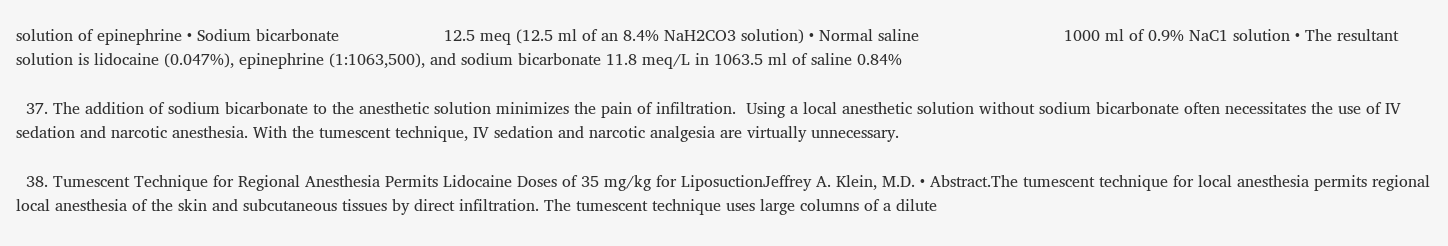solution of epinephrine • Sodium bicarbonate                     12.5 meq (12.5 ml of an 8.4% NaH2CO3 solution) • Normal saline                             1000 ml of 0.9% NaC1 solution • The resultant solution is lidocaine (0.047%), epinephrine (1:1063,500), and sodium bicarbonate 11.8 meq/L in 1063.5 ml of saline 0.84%

  37. The addition of sodium bicarbonate to the anesthetic solution minimizes the pain of infiltration.  Using a local anesthetic solution without sodium bicarbonate often necessitates the use of IV sedation and narcotic anesthesia. With the tumescent technique, IV sedation and narcotic analgesia are virtually unnecessary.

  38. Tumescent Technique for Regional Anesthesia Permits Lidocaine Doses of 35 mg/kg for LiposuctionJeffrey A. Klein, M.D. • Abstract.The tumescent technique for local anesthesia permits regional local anesthesia of the skin and subcutaneous tissues by direct infiltration. The tumescent technique uses large columns of a dilute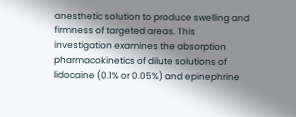anesthetic solution to produce swelling and firmness of targeted areas. This investigation examines the absorption pharmacokinetics of dilute solutions of lidocaine (0.1% or 0.05%) and epinephrine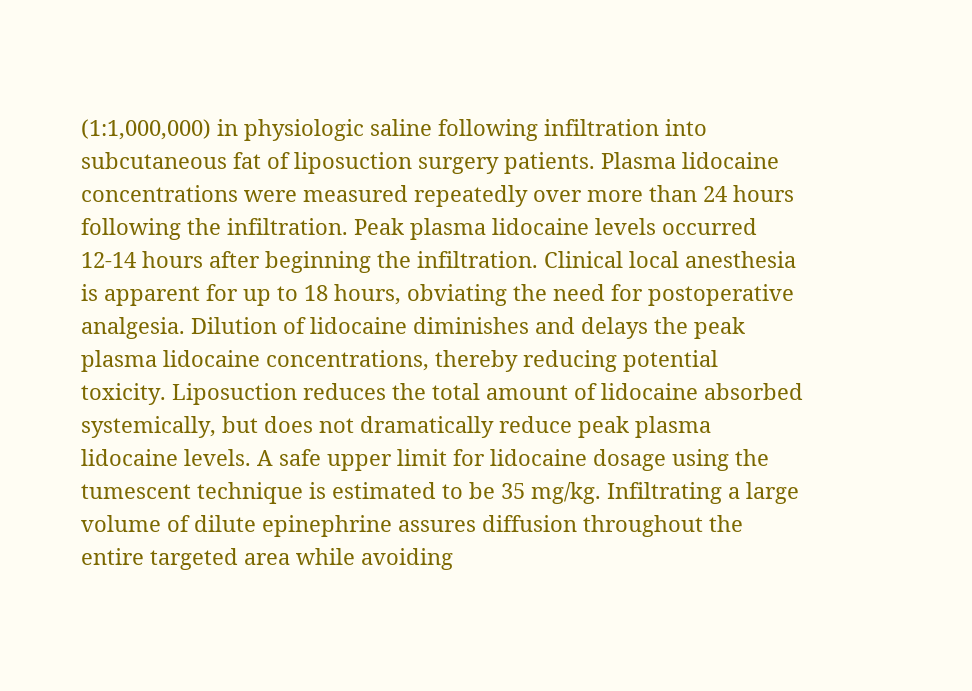(1:1,000,000) in physiologic saline following infiltration into subcutaneous fat of liposuction surgery patients. Plasma lidocaine concentrations were measured repeatedly over more than 24 hours following the infiltration. Peak plasma lidocaine levels occurred 12-14 hours after beginning the infiltration. Clinical local anesthesia is apparent for up to 18 hours, obviating the need for postoperative analgesia. Dilution of lidocaine diminishes and delays the peak plasma lidocaine concentrations, thereby reducing potential toxicity. Liposuction reduces the total amount of lidocaine absorbed systemically, but does not dramatically reduce peak plasma lidocaine levels. A safe upper limit for lidocaine dosage using the tumescent technique is estimated to be 35 mg/kg. Infiltrating a large volume of dilute epinephrine assures diffusion throughout the entire targeted area while avoiding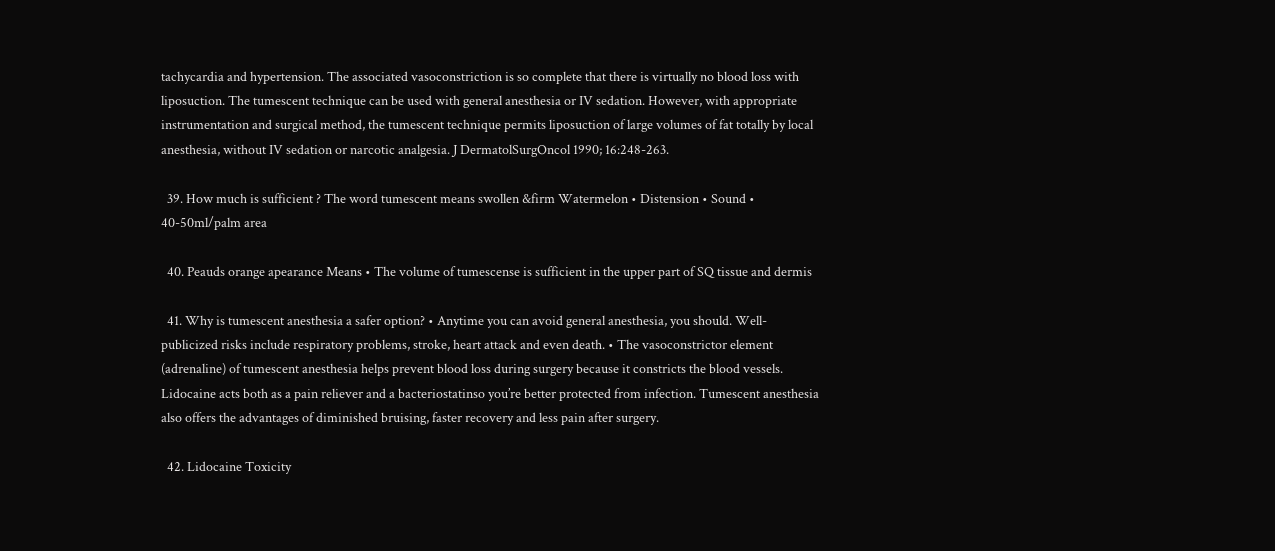tachycardia and hypertension. The associated vasoconstriction is so complete that there is virtually no blood loss with liposuction. The tumescent technique can be used with general anesthesia or IV sedation. However, with appropriate instrumentation and surgical method, the tumescent technique permits liposuction of large volumes of fat totally by local anesthesia, without IV sedation or narcotic analgesia. J DermatolSurgOncol 1990; 16:248-263.

  39. How much is sufficient ? The word tumescent means swollen &firm Watermelon • Distension • Sound • 40-50ml/palm area

  40. Peauds orange apearance Means • The volume of tumescense is sufficient in the upper part of SQ tissue and dermis

  41. Why is tumescent anesthesia a safer option? • Anytime you can avoid general anesthesia, you should. Well-publicized risks include respiratory problems, stroke, heart attack and even death. • The vasoconstrictor element (adrenaline) of tumescent anesthesia helps prevent blood loss during surgery because it constricts the blood vessels. Lidocaine acts both as a pain reliever and a bacteriostatinso you’re better protected from infection. Tumescent anesthesia also offers the advantages of diminished bruising, faster recovery and less pain after surgery.

  42. Lidocaine Toxicity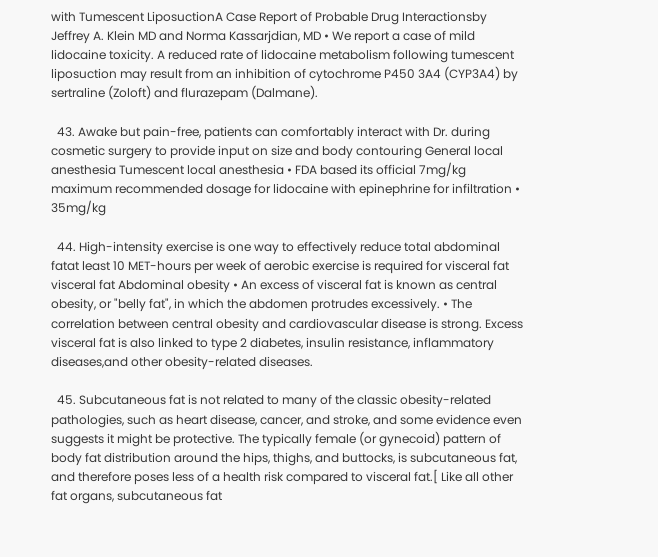with Tumescent LiposuctionA Case Report of Probable Drug Interactionsby Jeffrey A. Klein MD and Norma Kassarjdian, MD • We report a case of mild lidocaine toxicity. A reduced rate of lidocaine metabolism following tumescent liposuction may result from an inhibition of cytochrome P450 3A4 (CYP3A4) by sertraline (Zoloft) and flurazepam (Dalmane).

  43. Awake but pain-free, patients can comfortably interact with Dr. during cosmetic surgery to provide input on size and body contouring General local anesthesia Tumescent local anesthesia • FDA based its official 7mg/kg maximum recommended dosage for lidocaine with epinephrine for infiltration • 35mg/kg

  44. High-intensity exercise is one way to effectively reduce total abdominal fatat least 10 MET-hours per week of aerobic exercise is required for visceral fat visceral fat Abdominal obesity • An excess of visceral fat is known as central obesity, or "belly fat", in which the abdomen protrudes excessively. • The correlation between central obesity and cardiovascular disease is strong. Excess visceral fat is also linked to type 2 diabetes, insulin resistance, inflammatory diseases,and other obesity-related diseases.

  45. Subcutaneous fat is not related to many of the classic obesity-related pathologies, such as heart disease, cancer, and stroke, and some evidence even suggests it might be protective. The typically female (or gynecoid) pattern of body fat distribution around the hips, thighs, and buttocks, is subcutaneous fat, and therefore poses less of a health risk compared to visceral fat.[ Like all other fat organs, subcutaneous fat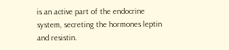is an active part of the endocrine system, secreting the hormones leptin and resistin.